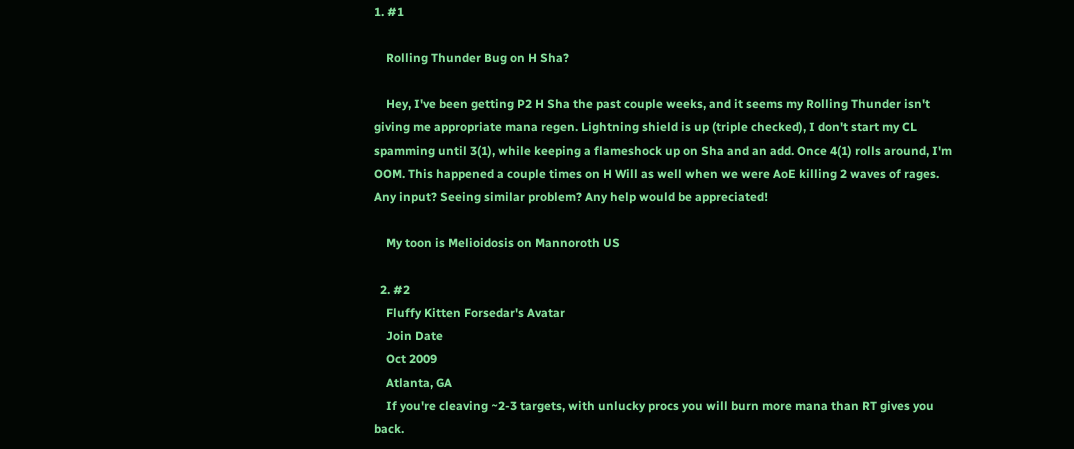1. #1

    Rolling Thunder Bug on H Sha?

    Hey, I've been getting P2 H Sha the past couple weeks, and it seems my Rolling Thunder isn't giving me appropriate mana regen. Lightning shield is up (triple checked), I don't start my CL spamming until 3(1), while keeping a flameshock up on Sha and an add. Once 4(1) rolls around, I'm OOM. This happened a couple times on H Will as well when we were AoE killing 2 waves of rages. Any input? Seeing similar problem? Any help would be appreciated!

    My toon is Melioidosis on Mannoroth US

  2. #2
    Fluffy Kitten Forsedar's Avatar
    Join Date
    Oct 2009
    Atlanta, GA
    If you're cleaving ~2-3 targets, with unlucky procs you will burn more mana than RT gives you back.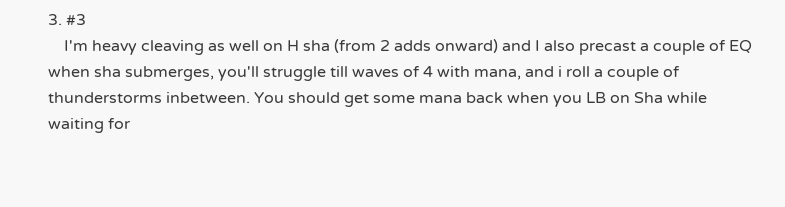3. #3
    I'm heavy cleaving as well on H sha (from 2 adds onward) and I also precast a couple of EQ when sha submerges, you'll struggle till waves of 4 with mana, and i roll a couple of thunderstorms inbetween. You should get some mana back when you LB on Sha while waiting for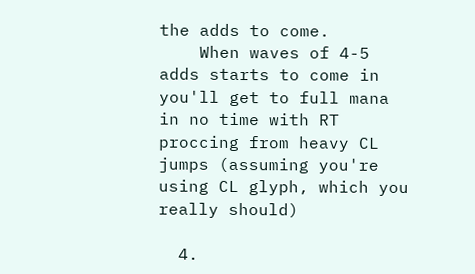the adds to come.
    When waves of 4-5 adds starts to come in you'll get to full mana in no time with RT proccing from heavy CL jumps (assuming you're using CL glyph, which you really should)

  4.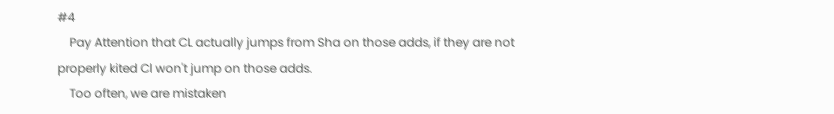#4
    Pay Attention that CL actually jumps from Sha on those adds, if they are not properly kited Cl won't jump on those adds.
    Too often, we are mistaken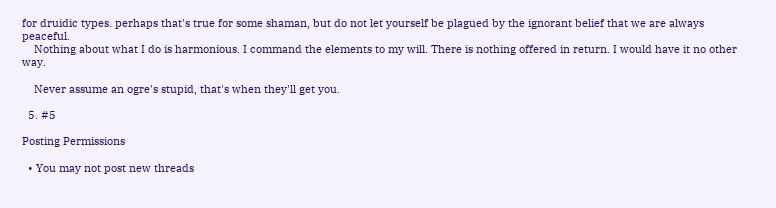for druidic types. perhaps that's true for some shaman, but do not let yourself be plagued by the ignorant belief that we are always peaceful.
    Nothing about what I do is harmonious. I command the elements to my will. There is nothing offered in return. I would have it no other way.

    Never assume an ogre's stupid, that's when they'll get you.

  5. #5

Posting Permissions

  • You may not post new threads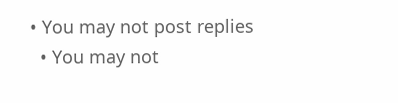• You may not post replies
  • You may not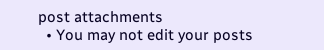post attachments
  • You may not edit your posts